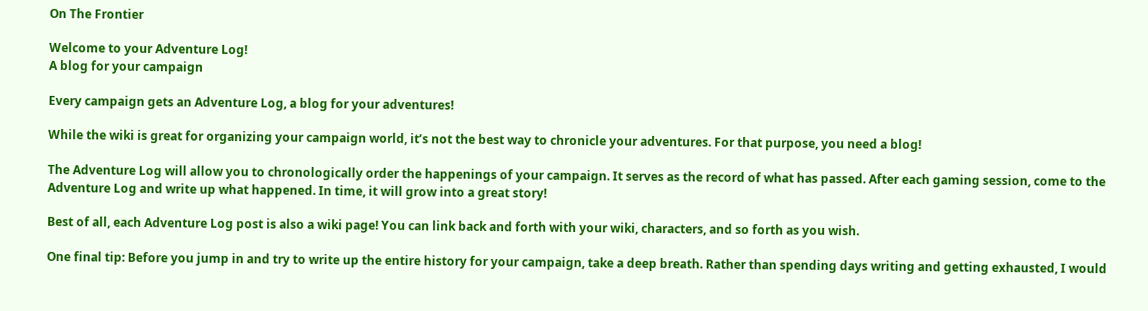On The Frontier

Welcome to your Adventure Log!
A blog for your campaign

Every campaign gets an Adventure Log, a blog for your adventures!

While the wiki is great for organizing your campaign world, it’s not the best way to chronicle your adventures. For that purpose, you need a blog!

The Adventure Log will allow you to chronologically order the happenings of your campaign. It serves as the record of what has passed. After each gaming session, come to the Adventure Log and write up what happened. In time, it will grow into a great story!

Best of all, each Adventure Log post is also a wiki page! You can link back and forth with your wiki, characters, and so forth as you wish.

One final tip: Before you jump in and try to write up the entire history for your campaign, take a deep breath. Rather than spending days writing and getting exhausted, I would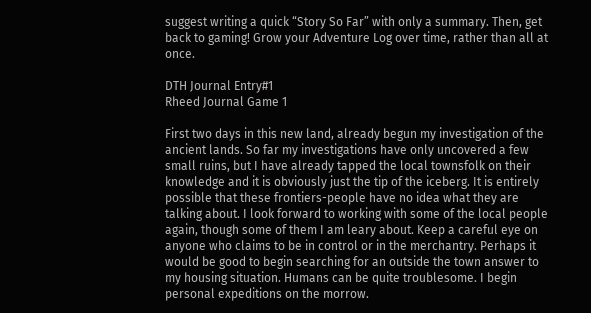suggest writing a quick “Story So Far” with only a summary. Then, get back to gaming! Grow your Adventure Log over time, rather than all at once.

DTH Journal Entry#1
Rheed Journal Game 1

First two days in this new land, already begun my investigation of the ancient lands. So far my investigations have only uncovered a few small ruins, but I have already tapped the local townsfolk on their knowledge and it is obviously just the tip of the iceberg. It is entirely possible that these frontiers-people have no idea what they are talking about. I look forward to working with some of the local people again, though some of them I am leary about. Keep a careful eye on anyone who claims to be in control or in the merchantry. Perhaps it would be good to begin searching for an outside the town answer to my housing situation. Humans can be quite troublesome. I begin personal expeditions on the morrow.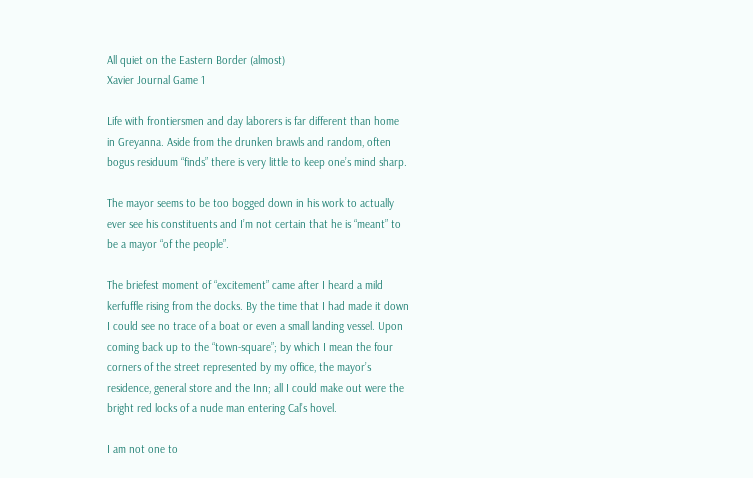All quiet on the Eastern Border (almost)
Xavier Journal Game 1

Life with frontiersmen and day laborers is far different than home in Greyanna. Aside from the drunken brawls and random, often bogus residuum “finds” there is very little to keep one’s mind sharp.

The mayor seems to be too bogged down in his work to actually ever see his constituents and I’m not certain that he is “meant” to be a mayor “of the people”.

The briefest moment of “excitement” came after I heard a mild kerfuffle rising from the docks. By the time that I had made it down I could see no trace of a boat or even a small landing vessel. Upon coming back up to the “town-square”; by which I mean the four corners of the street represented by my office, the mayor’s residence, general store and the Inn; all I could make out were the bright red locks of a nude man entering Cal’s hovel.

I am not one to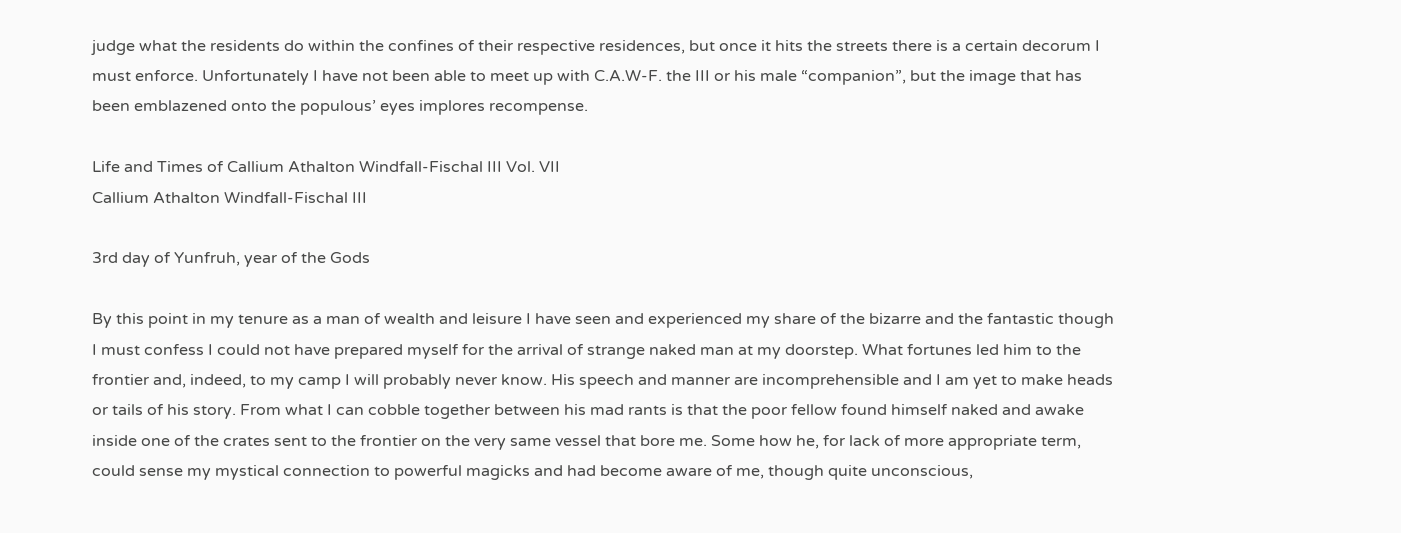judge what the residents do within the confines of their respective residences, but once it hits the streets there is a certain decorum I must enforce. Unfortunately I have not been able to meet up with C.A.W-F. the III or his male “companion”, but the image that has been emblazened onto the populous’ eyes implores recompense.

Life and Times of Callium Athalton Windfall-Fischal III Vol. VII
Callium Athalton Windfall-Fischal III

3rd day of Yunfruh, year of the Gods

By this point in my tenure as a man of wealth and leisure I have seen and experienced my share of the bizarre and the fantastic though I must confess I could not have prepared myself for the arrival of strange naked man at my doorstep. What fortunes led him to the frontier and, indeed, to my camp I will probably never know. His speech and manner are incomprehensible and I am yet to make heads or tails of his story. From what I can cobble together between his mad rants is that the poor fellow found himself naked and awake inside one of the crates sent to the frontier on the very same vessel that bore me. Some how he, for lack of more appropriate term, could sense my mystical connection to powerful magicks and had become aware of me, though quite unconscious,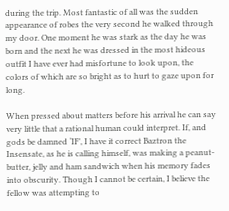during the trip. Most fantastic of all was the sudden appearance of robes the very second he walked through my door. One moment he was stark as the day he was born and the next he was dressed in the most hideous outfit I have ever had misfortune to look upon, the colors of which are so bright as to hurt to gaze upon for long.

When pressed about matters before his arrival he can say very little that a rational human could interpret. If, and gods be damned ‘IF’, I have it correct Baztron the Insensate, as he is calling himself, was making a peanut-butter, jelly and ham sandwich when his memory fades into obscurity. Though I cannot be certain, I believe the fellow was attempting to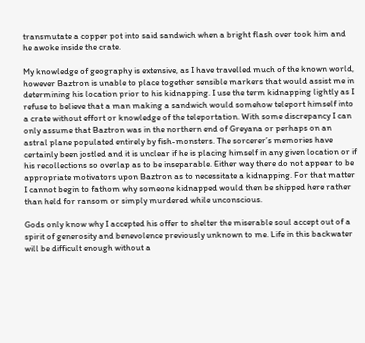transmutate a copper pot into said sandwich when a bright flash over took him and he awoke inside the crate.

My knowledge of geography is extensive, as I have travelled much of the known world, however Baztron is unable to place together sensible markers that would assist me in determining his location prior to his kidnapping. I use the term kidnapping lightly as I refuse to believe that a man making a sandwich would somehow teleport himself into a crate without effort or knowledge of the teleportation. With some discrepancy I can only assume that Baztron was in the northern end of Greyana or perhaps on an astral plane populated entirely by fish-monsters. The sorcerer’s memories have certainly been jostled and it is unclear if he is placing himself in any given location or if his recollections so overlap as to be inseparable. Either way there do not appear to be appropriate motivators upon Baztron as to necessitate a kidnapping. For that matter I cannot begin to fathom why someone kidnapped would then be shipped here rather than held for ransom or simply murdered while unconscious.

Gods only know why I accepted his offer to shelter the miserable soul accept out of a spirit of generosity and benevolence previously unknown to me. Life in this backwater will be difficult enough without a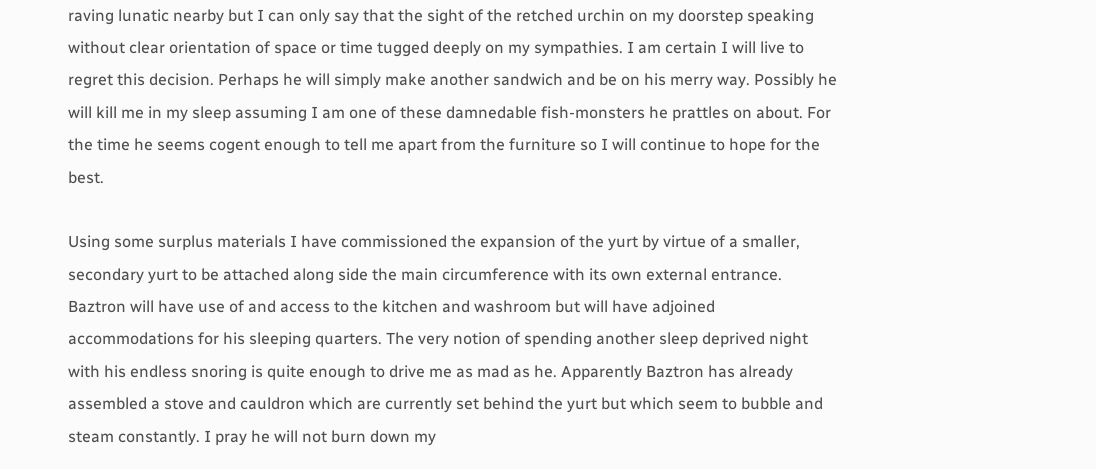raving lunatic nearby but I can only say that the sight of the retched urchin on my doorstep speaking without clear orientation of space or time tugged deeply on my sympathies. I am certain I will live to regret this decision. Perhaps he will simply make another sandwich and be on his merry way. Possibly he will kill me in my sleep assuming I am one of these damnedable fish-monsters he prattles on about. For the time he seems cogent enough to tell me apart from the furniture so I will continue to hope for the best.

Using some surplus materials I have commissioned the expansion of the yurt by virtue of a smaller, secondary yurt to be attached along side the main circumference with its own external entrance. Baztron will have use of and access to the kitchen and washroom but will have adjoined accommodations for his sleeping quarters. The very notion of spending another sleep deprived night with his endless snoring is quite enough to drive me as mad as he. Apparently Baztron has already assembled a stove and cauldron which are currently set behind the yurt but which seem to bubble and steam constantly. I pray he will not burn down my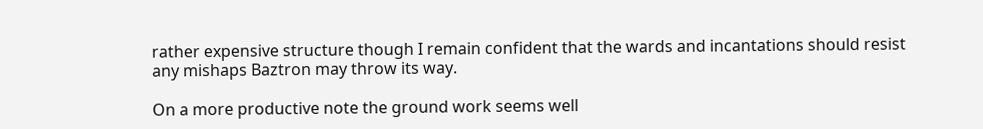rather expensive structure though I remain confident that the wards and incantations should resist any mishaps Baztron may throw its way.

On a more productive note the ground work seems well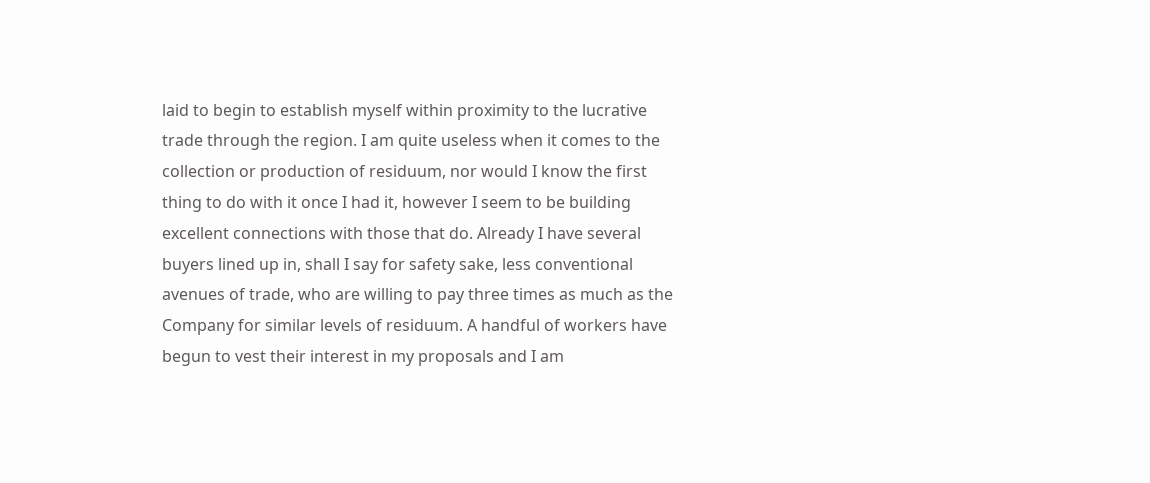laid to begin to establish myself within proximity to the lucrative trade through the region. I am quite useless when it comes to the collection or production of residuum, nor would I know the first thing to do with it once I had it, however I seem to be building excellent connections with those that do. Already I have several buyers lined up in, shall I say for safety sake, less conventional avenues of trade, who are willing to pay three times as much as the Company for similar levels of residuum. A handful of workers have begun to vest their interest in my proposals and I am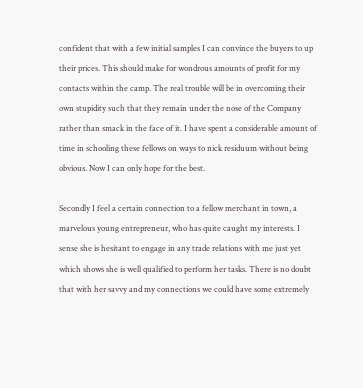confident that with a few initial samples I can convince the buyers to up their prices. This should make for wondrous amounts of profit for my contacts within the camp. The real trouble will be in overcoming their own stupidity such that they remain under the nose of the Company rather than smack in the face of it. I have spent a considerable amount of time in schooling these fellows on ways to nick residuum without being obvious. Now I can only hope for the best.

Secondly I feel a certain connection to a fellow merchant in town, a marvelous young entrepreneur, who has quite caught my interests. I sense she is hesitant to engage in any trade relations with me just yet which shows she is well qualified to perform her tasks. There is no doubt that with her savvy and my connections we could have some extremely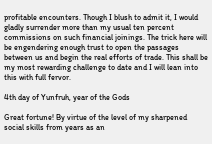profitable encounters. Though I blush to admit it, I would gladly surrender more than my usual ten percent commissions on such financial joinings. The trick here will be engendering enough trust to open the passages between us and begin the real efforts of trade. This shall be my most rewarding challenge to date and I will lean into this with full fervor.

4th day of Yunfruh, year of the Gods

Great fortune! By virtue of the level of my sharpened social skills from years as an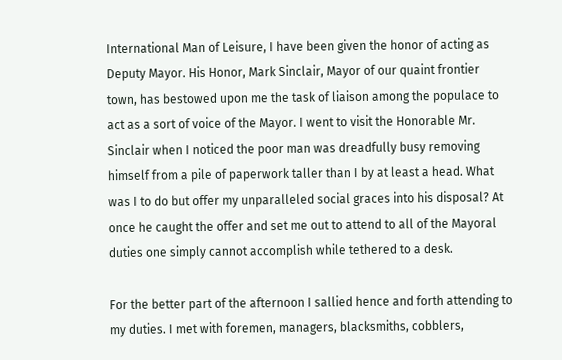International Man of Leisure, I have been given the honor of acting as Deputy Mayor. His Honor, Mark Sinclair, Mayor of our quaint frontier town, has bestowed upon me the task of liaison among the populace to act as a sort of voice of the Mayor. I went to visit the Honorable Mr. Sinclair when I noticed the poor man was dreadfully busy removing himself from a pile of paperwork taller than I by at least a head. What was I to do but offer my unparalleled social graces into his disposal? At once he caught the offer and set me out to attend to all of the Mayoral duties one simply cannot accomplish while tethered to a desk.

For the better part of the afternoon I sallied hence and forth attending to my duties. I met with foremen, managers, blacksmiths, cobblers,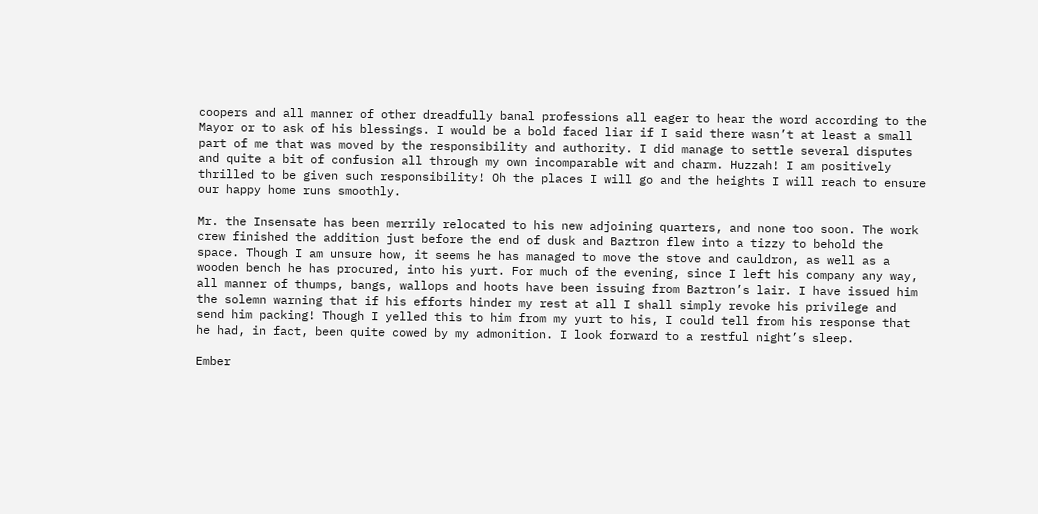coopers and all manner of other dreadfully banal professions all eager to hear the word according to the Mayor or to ask of his blessings. I would be a bold faced liar if I said there wasn’t at least a small part of me that was moved by the responsibility and authority. I did manage to settle several disputes and quite a bit of confusion all through my own incomparable wit and charm. Huzzah! I am positively thrilled to be given such responsibility! Oh the places I will go and the heights I will reach to ensure our happy home runs smoothly.

Mr. the Insensate has been merrily relocated to his new adjoining quarters, and none too soon. The work crew finished the addition just before the end of dusk and Baztron flew into a tizzy to behold the space. Though I am unsure how, it seems he has managed to move the stove and cauldron, as well as a wooden bench he has procured, into his yurt. For much of the evening, since I left his company any way, all manner of thumps, bangs, wallops and hoots have been issuing from Baztron’s lair. I have issued him the solemn warning that if his efforts hinder my rest at all I shall simply revoke his privilege and send him packing! Though I yelled this to him from my yurt to his, I could tell from his response that he had, in fact, been quite cowed by my admonition. I look forward to a restful night’s sleep.

Ember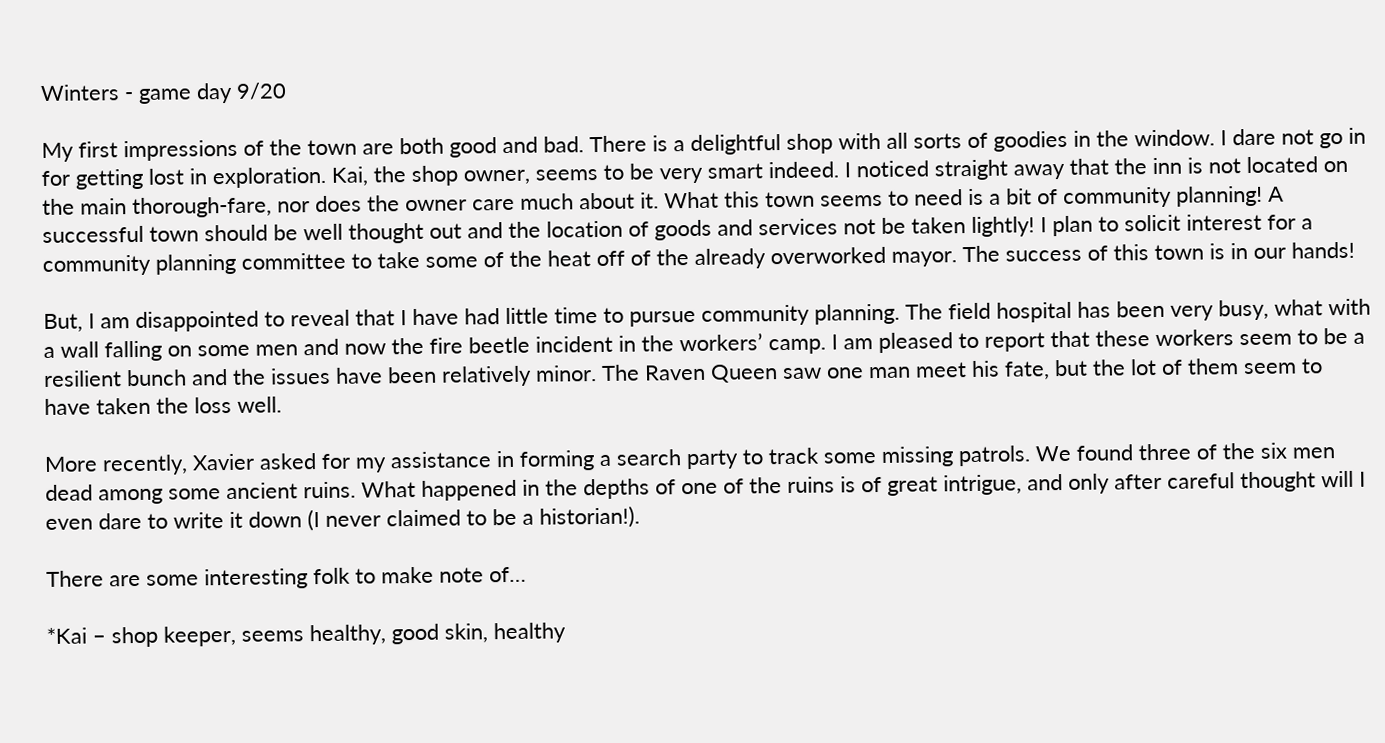Winters - game day 9/20

My first impressions of the town are both good and bad. There is a delightful shop with all sorts of goodies in the window. I dare not go in for getting lost in exploration. Kai, the shop owner, seems to be very smart indeed. I noticed straight away that the inn is not located on the main thorough-fare, nor does the owner care much about it. What this town seems to need is a bit of community planning! A successful town should be well thought out and the location of goods and services not be taken lightly! I plan to solicit interest for a community planning committee to take some of the heat off of the already overworked mayor. The success of this town is in our hands!

But, I am disappointed to reveal that I have had little time to pursue community planning. The field hospital has been very busy, what with a wall falling on some men and now the fire beetle incident in the workers’ camp. I am pleased to report that these workers seem to be a resilient bunch and the issues have been relatively minor. The Raven Queen saw one man meet his fate, but the lot of them seem to have taken the loss well.

More recently, Xavier asked for my assistance in forming a search party to track some missing patrols. We found three of the six men dead among some ancient ruins. What happened in the depths of one of the ruins is of great intrigue, and only after careful thought will I even dare to write it down (I never claimed to be a historian!).

There are some interesting folk to make note of…

*Kai – shop keeper, seems healthy, good skin, healthy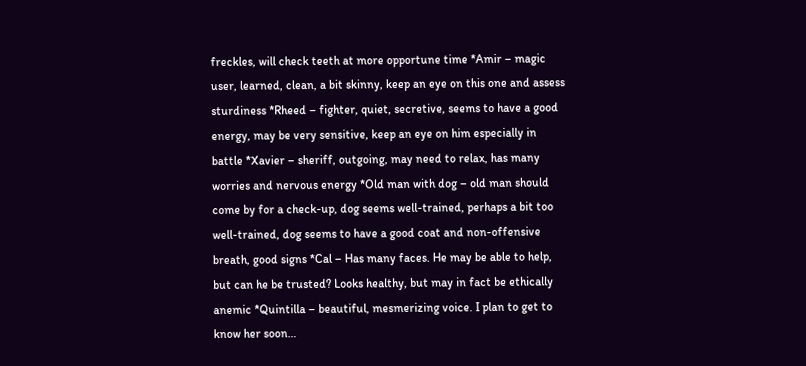freckles, will check teeth at more opportune time *Amir – magic user, learned, clean, a bit skinny, keep an eye on this one and assess sturdiness *Rheed – fighter, quiet, secretive, seems to have a good energy, may be very sensitive, keep an eye on him especially in battle *Xavier – sheriff, outgoing, may need to relax, has many worries and nervous energy *Old man with dog – old man should come by for a check-up, dog seems well-trained, perhaps a bit too well-trained, dog seems to have a good coat and non-offensive breath, good signs *Cal – Has many faces. He may be able to help, but can he be trusted? Looks healthy, but may in fact be ethically anemic *Quintilla – beautiful, mesmerizing voice. I plan to get to know her soon…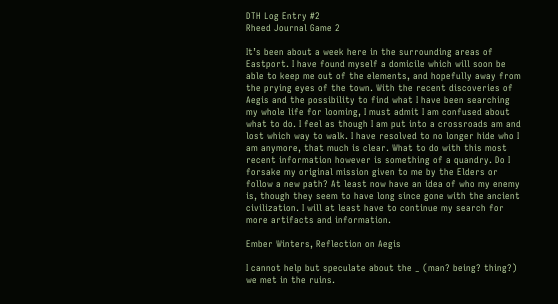DTH Log Entry #2
Rheed Journal Game 2

It’s been about a week here in the surrounding areas of Eastport. I have found myself a domicile which will soon be able to keep me out of the elements, and hopefully away from the prying eyes of the town. With the recent discoveries of Aegis and the possibility to find what I have been searching my whole life for looming, I must admit I am confused about what to do. I feel as though I am put into a crossroads am and lost which way to walk. I have resolved to no longer hide who I am anymore, that much is clear. What to do with this most recent information however is something of a quandry. Do I forsake my original mission given to me by the Elders or follow a new path? At least now have an idea of who my enemy is, though they seem to have long since gone with the ancient civilization. I will at least have to continue my search for more artifacts and information.

Ember Winters, Reflection on Aegis

I cannot help but speculate about the _ (man? being? thing?) we met in the ruins.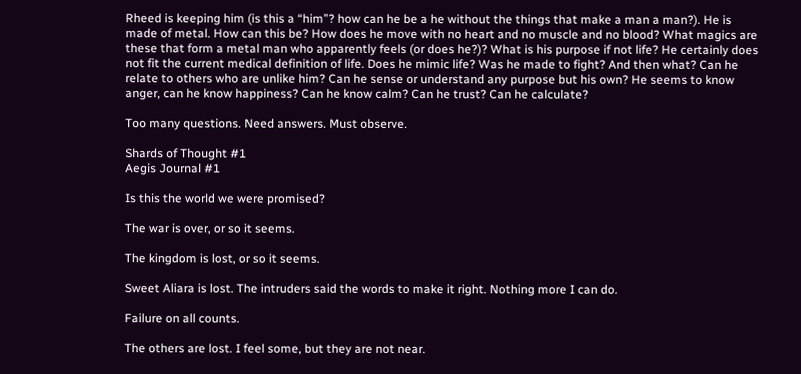Rheed is keeping him (is this a “him”? how can he be a he without the things that make a man a man?). He is made of metal. How can this be? How does he move with no heart and no muscle and no blood? What magics are these that form a metal man who apparently feels (or does he?)? What is his purpose if not life? He certainly does not fit the current medical definition of life. Does he mimic life? Was he made to fight? And then what? Can he relate to others who are unlike him? Can he sense or understand any purpose but his own? He seems to know anger, can he know happiness? Can he know calm? Can he trust? Can he calculate?

Too many questions. Need answers. Must observe.

Shards of Thought #1
Aegis Journal #1

Is this the world we were promised?

The war is over, or so it seems.

The kingdom is lost, or so it seems.

Sweet Aliara is lost. The intruders said the words to make it right. Nothing more I can do.

Failure on all counts.

The others are lost. I feel some, but they are not near.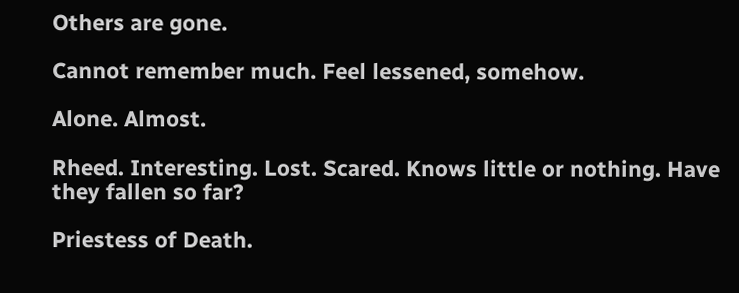Others are gone.

Cannot remember much. Feel lessened, somehow.

Alone. Almost.

Rheed. Interesting. Lost. Scared. Knows little or nothing. Have they fallen so far?

Priestess of Death.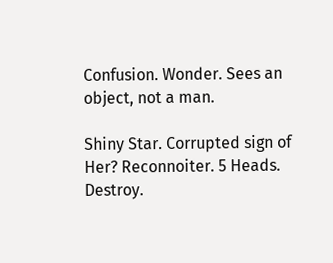Confusion. Wonder. Sees an object, not a man.

Shiny Star. Corrupted sign of Her? Reconnoiter. 5 Heads. Destroy.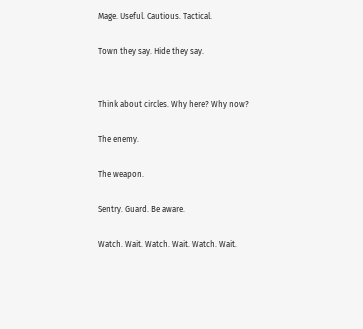Mage. Useful. Cautious. Tactical.

Town they say. Hide they say.


Think about circles. Why here? Why now?

The enemy.

The weapon.

Sentry. Guard. Be aware.

Watch. Wait. Watch. Wait. Watch. Wait.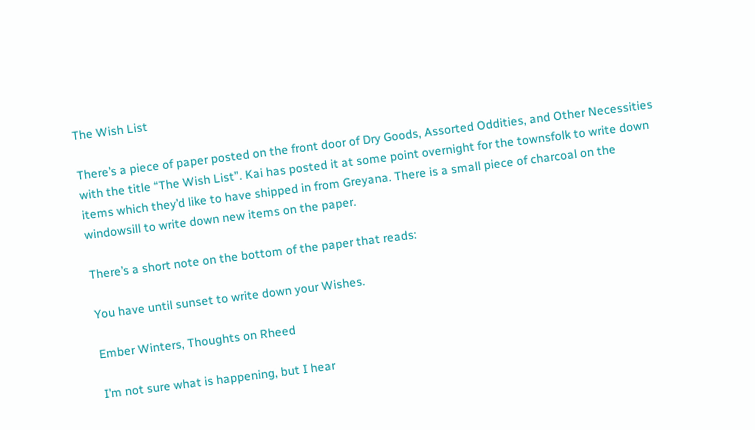The Wish List

There’s a piece of paper posted on the front door of Dry Goods, Assorted Oddities, and Other Necessities with the title “The Wish List”. Kai has posted it at some point overnight for the townsfolk to write down items which they’d like to have shipped in from Greyana. There is a small piece of charcoal on the windowsill to write down new items on the paper.

There’s a short note on the bottom of the paper that reads:

You have until sunset to write down your Wishes.

Ember Winters, Thoughts on Rheed

I’m not sure what is happening, but I hear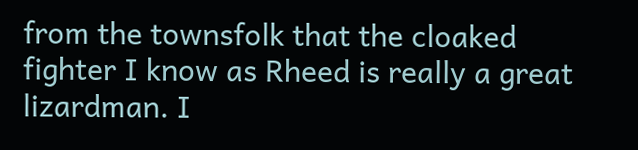from the townsfolk that the cloaked fighter I know as Rheed is really a great lizardman. I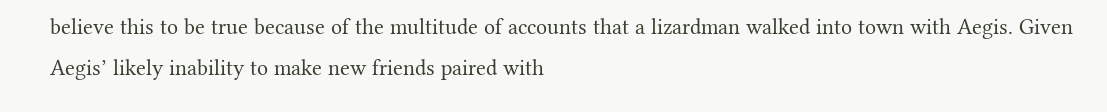believe this to be true because of the multitude of accounts that a lizardman walked into town with Aegis. Given Aegis’ likely inability to make new friends paired with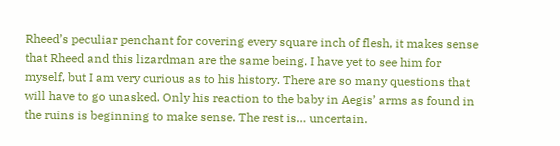Rheed’s peculiar penchant for covering every square inch of flesh, it makes sense that Rheed and this lizardman are the same being. I have yet to see him for myself, but I am very curious as to his history. There are so many questions that will have to go unasked. Only his reaction to the baby in Aegis’ arms as found in the ruins is beginning to make sense. The rest is… uncertain.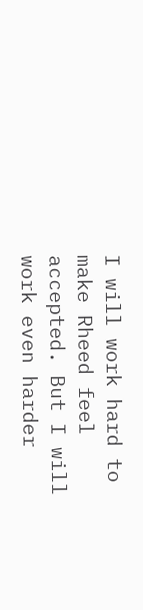I will work hard to make Rheed feel accepted. But I will work even harder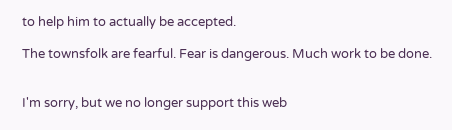to help him to actually be accepted.

The townsfolk are fearful. Fear is dangerous. Much work to be done.


I'm sorry, but we no longer support this web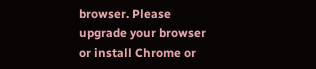browser. Please upgrade your browser or install Chrome or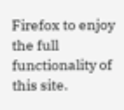Firefox to enjoy the full functionality of this site.